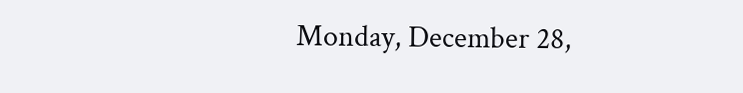Monday, December 28,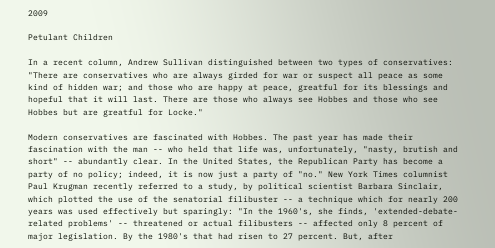2009

Petulant Children

In a recent column, Andrew Sullivan distinguished between two types of conservatives: "There are conservatives who are always girded for war or suspect all peace as some kind of hidden war; and those who are happy at peace, greatful for its blessings and hopeful that it will last. There are those who always see Hobbes and those who see Hobbes but are greatful for Locke."

Modern conservatives are fascinated with Hobbes. The past year has made their fascination with the man -- who held that life was, unfortunately, "nasty, brutish and short" -- abundantly clear. In the United States, the Republican Party has become a party of no policy; indeed, it is now just a party of "no." New York Times columnist Paul Krugman recently referred to a study, by political scientist Barbara Sinclair, which plotted the use of the senatorial filibuster -- a technique which for nearly 200 years was used effectively but sparingly: "In the 1960's, she finds, 'extended-debate-related problems' -- threatened or actual filibusters -- affected only 8 percent of major legislation. By the 1980's that had risen to 27 percent. But, after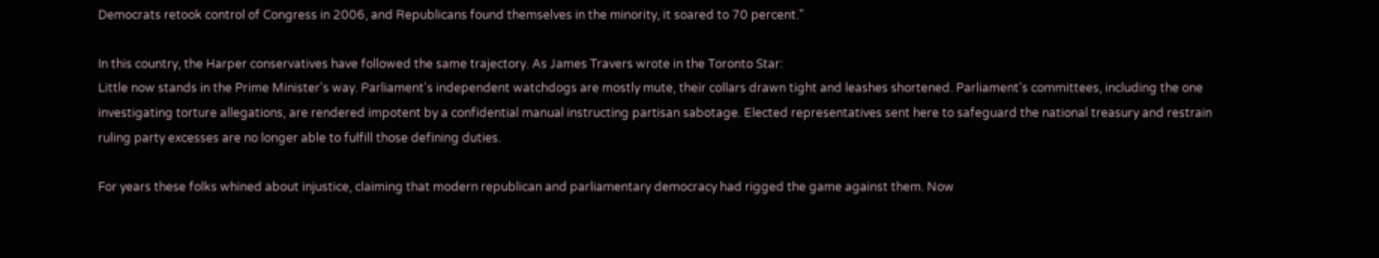Democrats retook control of Congress in 2006, and Republicans found themselves in the minority, it soared to 70 percent."

In this country, the Harper conservatives have followed the same trajectory. As James Travers wrote in the Toronto Star:
Little now stands in the Prime Minister's way. Parliament's independent watchdogs are mostly mute, their collars drawn tight and leashes shortened. Parliament's committees, including the one investigating torture allegations, are rendered impotent by a confidential manual instructing partisan sabotage. Elected representatives sent here to safeguard the national treasury and restrain ruling party excesses are no longer able to fulfill those defining duties.

For years these folks whined about injustice, claiming that modern republican and parliamentary democracy had rigged the game against them. Now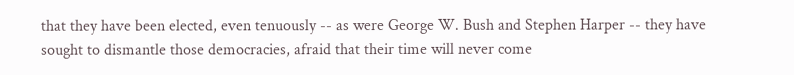that they have been elected, even tenuously -- as were George W. Bush and Stephen Harper -- they have sought to dismantle those democracies, afraid that their time will never come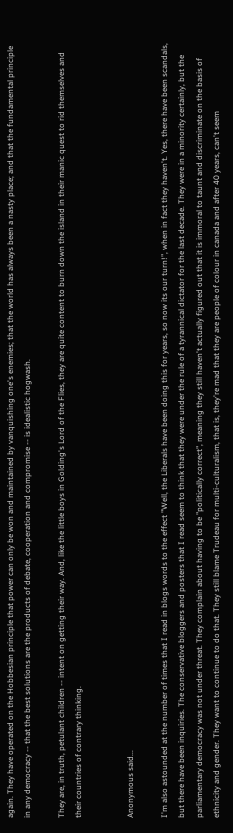again. They have operated on the Hobbesian principle that power can only be won and maintained by vanquishing one's enemies; that the world has always been a nasty place; and that the fundamental principle in any democracy -- that the best solutions are the products of debate, cooperation and compromise -- is idealistic hogwash.

They are, in truth, petulant children -- intent on getting their way. And, like the little boys in Golding's Lord of the Flies, they are quite content to burn down the island in their manic quest to rid themselves and their countries of contrary thinking.


Anonymous said...

I'm also astounded at the number of times that I read in blogs words to the effect "Well, the Liberals have been doing this for years, so now its our turn!", when in fact they haven't. Yes, there have been scandals, but there have been inquiries. The conservative bloggers and posters that I read seem to think that they were under the rule of a tyrannical dictator for the last decade. They were in a minority certainly, but the parliamentary democracy was not under threat. They complain about having to be "politically correct", meaning they still haven't actually figured out that it is immoral to taunt and discriminate on the basis of ethnicity and gender. They want to continue to do that. They still blame Trudeau for multi-culturalism, that is, they're mad that they are people of colour in canada and after 40 years, can't seem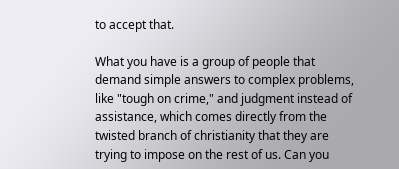to accept that.

What you have is a group of people that demand simple answers to complex problems, like "tough on crime," and judgment instead of assistance, which comes directly from the twisted branch of christianity that they are trying to impose on the rest of us. Can you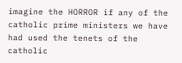imagine the HORROR if any of the catholic prime ministers we have had used the tenets of the catholic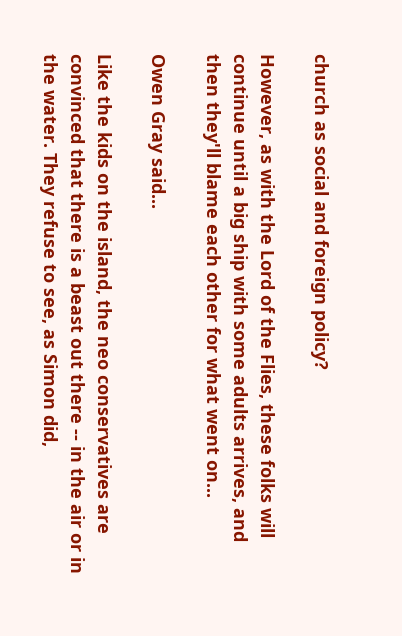church as social and foreign policy?

However, as with the Lord of the Flies, these folks will continue until a big ship with some adults arrives, and then they'll blame each other for what went on...

Owen Gray said...

Like the kids on the island, the neo conservatives are convinced that there is a beast out there -- in the air or in the water. They refuse to see, as Simon did,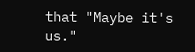that "Maybe it's us."